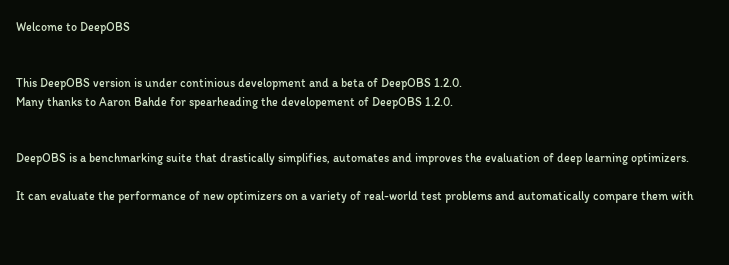Welcome to DeepOBS


This DeepOBS version is under continious development and a beta of DeepOBS 1.2.0.
Many thanks to Aaron Bahde for spearheading the developement of DeepOBS 1.2.0.


DeepOBS is a benchmarking suite that drastically simplifies, automates and improves the evaluation of deep learning optimizers.

It can evaluate the performance of new optimizers on a variety of real-world test problems and automatically compare them with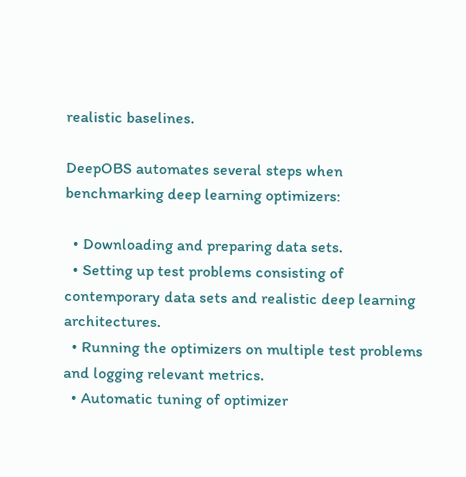realistic baselines.

DeepOBS automates several steps when benchmarking deep learning optimizers:

  • Downloading and preparing data sets.
  • Setting up test problems consisting of contemporary data sets and realistic deep learning architectures.
  • Running the optimizers on multiple test problems and logging relevant metrics.
  • Automatic tuning of optimizer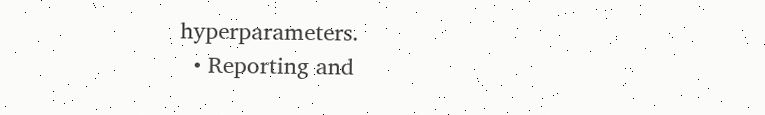hyperparameters.
  • Reporting and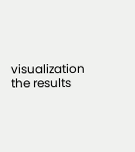visualization the results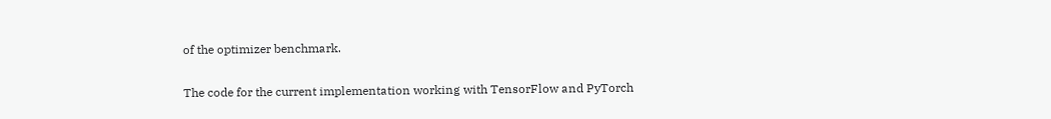of the optimizer benchmark.

The code for the current implementation working with TensorFlow and PyTorch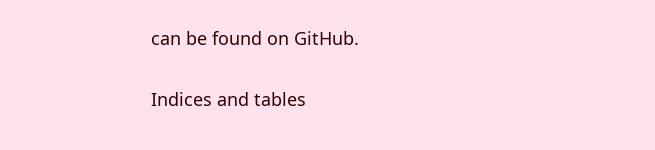can be found on GitHub.

Indices and tables